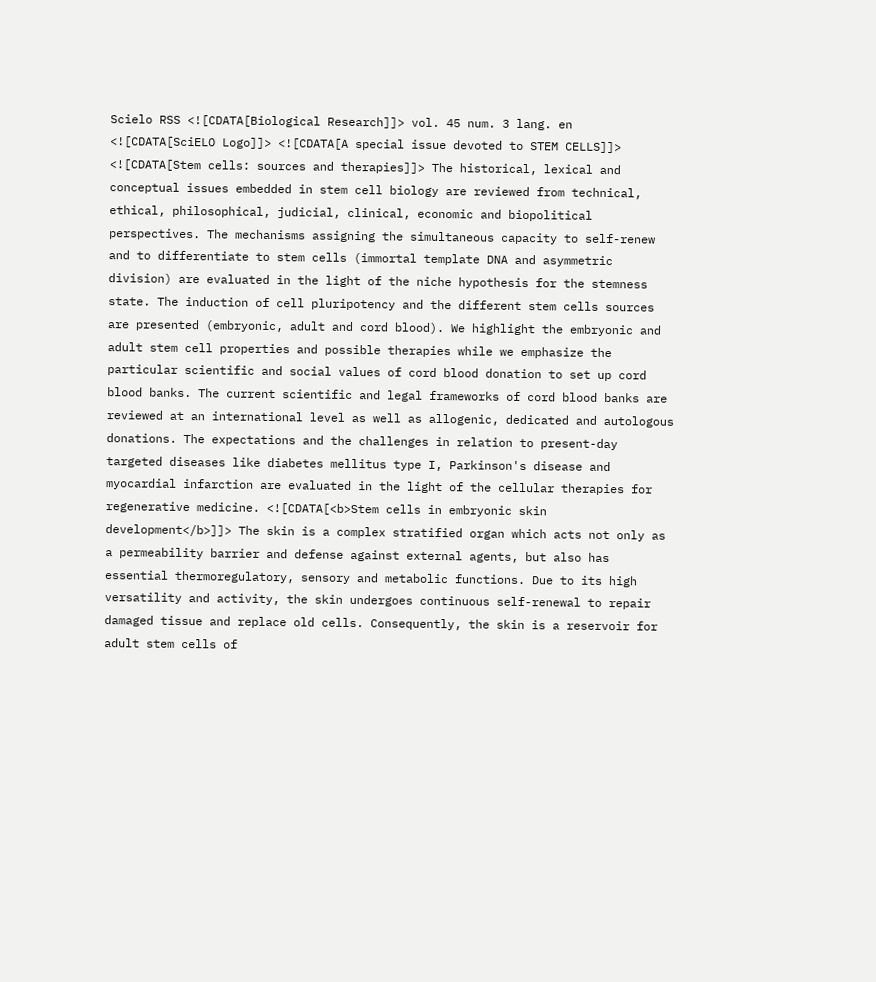Scielo RSS <![CDATA[Biological Research]]> vol. 45 num. 3 lang. en <![CDATA[SciELO Logo]]> <![CDATA[A special issue devoted to STEM CELLS]]> <![CDATA[Stem cells: sources and therapies]]> The historical, lexical and conceptual issues embedded in stem cell biology are reviewed from technical, ethical, philosophical, judicial, clinical, economic and biopolitical perspectives. The mechanisms assigning the simultaneous capacity to self-renew and to differentiate to stem cells (immortal template DNA and asymmetric division) are evaluated in the light of the niche hypothesis for the stemness state. The induction of cell pluripotency and the different stem cells sources are presented (embryonic, adult and cord blood). We highlight the embryonic and adult stem cell properties and possible therapies while we emphasize the particular scientific and social values of cord blood donation to set up cord blood banks. The current scientific and legal frameworks of cord blood banks are reviewed at an international level as well as allogenic, dedicated and autologous donations. The expectations and the challenges in relation to present-day targeted diseases like diabetes mellitus type I, Parkinson's disease and myocardial infarction are evaluated in the light of the cellular therapies for regenerative medicine. <![CDATA[<b>Stem cells in embryonic skin development</b>]]> The skin is a complex stratified organ which acts not only as a permeability barrier and defense against external agents, but also has essential thermoregulatory, sensory and metabolic functions. Due to its high versatility and activity, the skin undergoes continuous self-renewal to repair damaged tissue and replace old cells. Consequently, the skin is a reservoir for adult stem cells of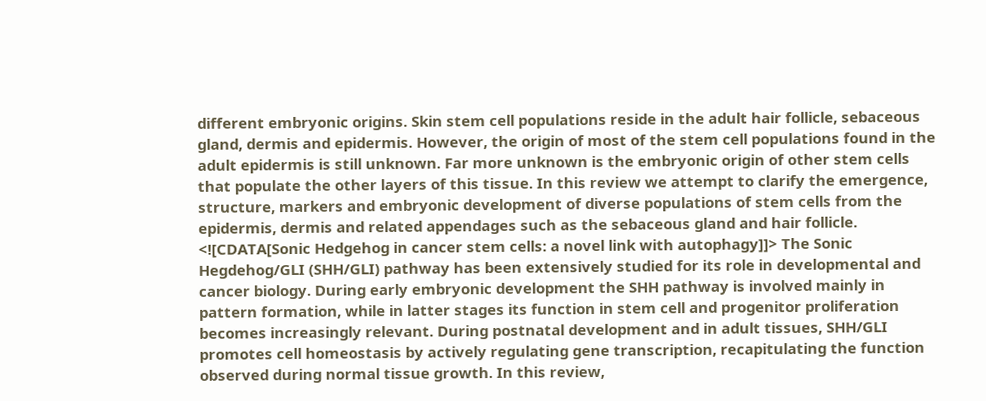different embryonic origins. Skin stem cell populations reside in the adult hair follicle, sebaceous gland, dermis and epidermis. However, the origin of most of the stem cell populations found in the adult epidermis is still unknown. Far more unknown is the embryonic origin of other stem cells that populate the other layers of this tissue. In this review we attempt to clarify the emergence, structure, markers and embryonic development of diverse populations of stem cells from the epidermis, dermis and related appendages such as the sebaceous gland and hair follicle. <![CDATA[Sonic Hedgehog in cancer stem cells: a novel link with autophagy]]> The Sonic Hegdehog/GLI (SHH/GLI) pathway has been extensively studied for its role in developmental and cancer biology. During early embryonic development the SHH pathway is involved mainly in pattern formation, while in latter stages its function in stem cell and progenitor proliferation becomes increasingly relevant. During postnatal development and in adult tissues, SHH/GLI promotes cell homeostasis by actively regulating gene transcription, recapitulating the function observed during normal tissue growth. In this review,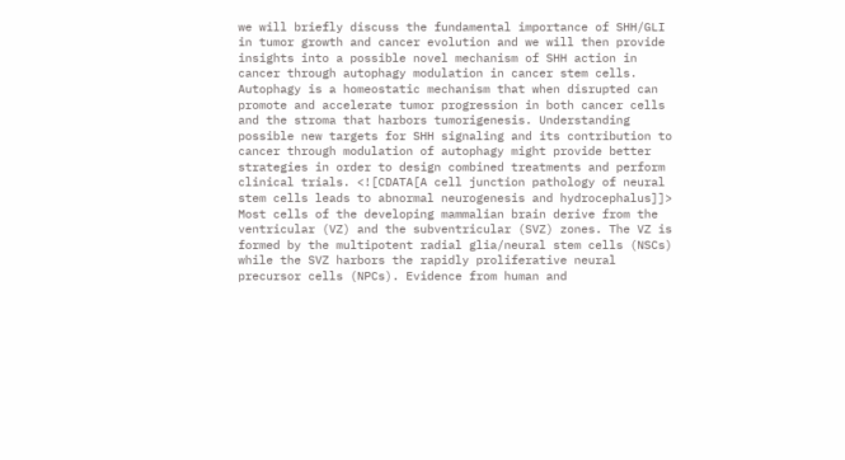we will briefly discuss the fundamental importance of SHH/GLI in tumor growth and cancer evolution and we will then provide insights into a possible novel mechanism of SHH action in cancer through autophagy modulation in cancer stem cells. Autophagy is a homeostatic mechanism that when disrupted can promote and accelerate tumor progression in both cancer cells and the stroma that harbors tumorigenesis. Understanding possible new targets for SHH signaling and its contribution to cancer through modulation of autophagy might provide better strategies in order to design combined treatments and perform clinical trials. <![CDATA[A cell junction pathology of neural stem cells leads to abnormal neurogenesis and hydrocephalus]]> Most cells of the developing mammalian brain derive from the ventricular (VZ) and the subventricular (SVZ) zones. The VZ is formed by the multipotent radial glia/neural stem cells (NSCs) while the SVZ harbors the rapidly proliferative neural precursor cells (NPCs). Evidence from human and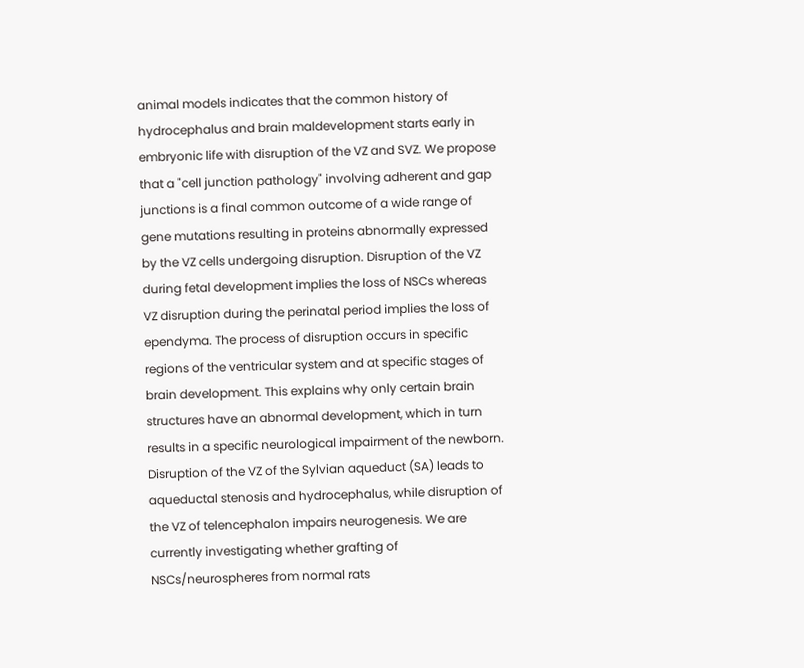animal models indicates that the common history of hydrocephalus and brain maldevelopment starts early in embryonic life with disruption of the VZ and SVZ. We propose that a "cell junction pathology" involving adherent and gap junctions is a final common outcome of a wide range of gene mutations resulting in proteins abnormally expressed by the VZ cells undergoing disruption. Disruption of the VZ during fetal development implies the loss of NSCs whereas VZ disruption during the perinatal period implies the loss of ependyma. The process of disruption occurs in specific regions of the ventricular system and at specific stages of brain development. This explains why only certain brain structures have an abnormal development, which in turn results in a specific neurological impairment of the newborn. Disruption of the VZ of the Sylvian aqueduct (SA) leads to aqueductal stenosis and hydrocephalus, while disruption of the VZ of telencephalon impairs neurogenesis. We are currently investigating whether grafting of NSCs/neurospheres from normal rats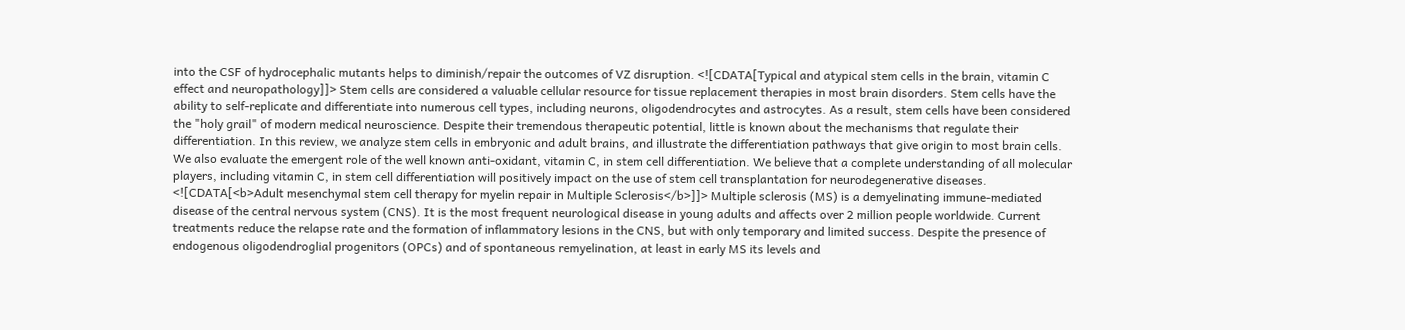into the CSF of hydrocephalic mutants helps to diminish/repair the outcomes of VZ disruption. <![CDATA[Typical and atypical stem cells in the brain, vitamin C effect and neuropathology]]> Stem cells are considered a valuable cellular resource for tissue replacement therapies in most brain disorders. Stem cells have the ability to self-replicate and differentiate into numerous cell types, including neurons, oligodendrocytes and astrocytes. As a result, stem cells have been considered the "holy grail" of modern medical neuroscience. Despite their tremendous therapeutic potential, little is known about the mechanisms that regulate their differentiation. In this review, we analyze stem cells in embryonic and adult brains, and illustrate the differentiation pathways that give origin to most brain cells. We also evaluate the emergent role of the well known anti-oxidant, vitamin C, in stem cell differentiation. We believe that a complete understanding of all molecular players, including vitamin C, in stem cell differentiation will positively impact on the use of stem cell transplantation for neurodegenerative diseases. <![CDATA[<b>Adult mesenchymal stem cell therapy for myelin repair in Multiple Sclerosis</b>]]> Multiple sclerosis (MS) is a demyelinating immune-mediated disease of the central nervous system (CNS). It is the most frequent neurological disease in young adults and affects over 2 million people worldwide. Current treatments reduce the relapse rate and the formation of inflammatory lesions in the CNS, but with only temporary and limited success. Despite the presence of endogenous oligodendroglial progenitors (OPCs) and of spontaneous remyelination, at least in early MS its levels and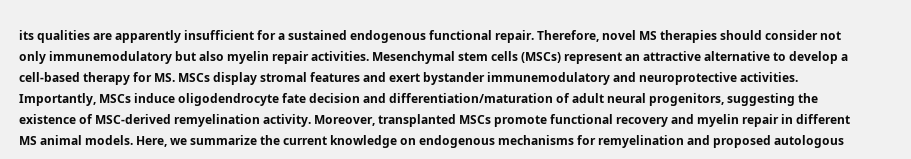its qualities are apparently insufficient for a sustained endogenous functional repair. Therefore, novel MS therapies should consider not only immunemodulatory but also myelin repair activities. Mesenchymal stem cells (MSCs) represent an attractive alternative to develop a cell-based therapy for MS. MSCs display stromal features and exert bystander immunemodulatory and neuroprotective activities. Importantly, MSCs induce oligodendrocyte fate decision and differentiation/maturation of adult neural progenitors, suggesting the existence of MSC-derived remyelination activity. Moreover, transplanted MSCs promote functional recovery and myelin repair in different MS animal models. Here, we summarize the current knowledge on endogenous mechanisms for remyelination and proposed autologous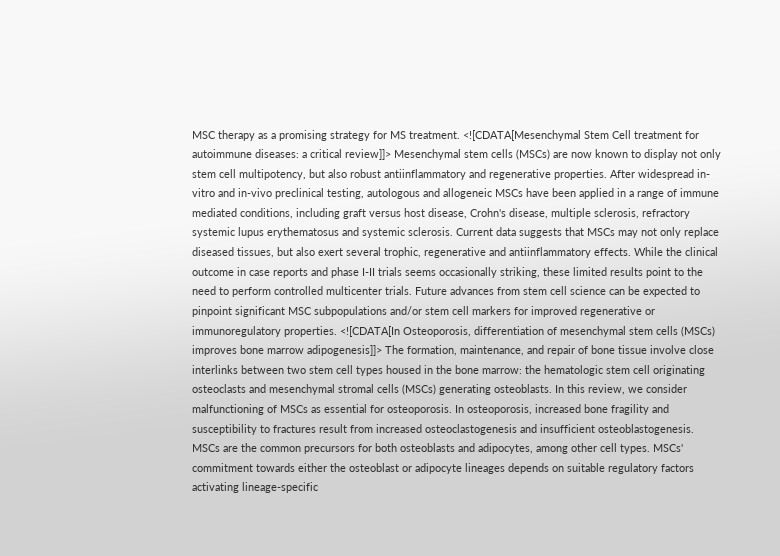MSC therapy as a promising strategy for MS treatment. <![CDATA[Mesenchymal Stem Cell treatment for autoimmune diseases: a critical review]]> Mesenchymal stem cells (MSCs) are now known to display not only stem cell multipotency, but also robust antiinflammatory and regenerative properties. After widespread in-vitro and in-vivo preclinical testing, autologous and allogeneic MSCs have been applied in a range of immune mediated conditions, including graft versus host disease, Crohn's disease, multiple sclerosis, refractory systemic lupus erythematosus and systemic sclerosis. Current data suggests that MSCs may not only replace diseased tissues, but also exert several trophic, regenerative and antiinflammatory effects. While the clinical outcome in case reports and phase I-II trials seems occasionally striking, these limited results point to the need to perform controlled multicenter trials. Future advances from stem cell science can be expected to pinpoint significant MSC subpopulations and/or stem cell markers for improved regenerative or immunoregulatory properties. <![CDATA[In Osteoporosis, differentiation of mesenchymal stem cells (MSCs) improves bone marrow adipogenesis]]> The formation, maintenance, and repair of bone tissue involve close interlinks between two stem cell types housed in the bone marrow: the hematologic stem cell originating osteoclasts and mesenchymal stromal cells (MSCs) generating osteoblasts. In this review, we consider malfunctioning of MSCs as essential for osteoporosis. In osteoporosis, increased bone fragility and susceptibility to fractures result from increased osteoclastogenesis and insufficient osteoblastogenesis. MSCs are the common precursors for both osteoblasts and adipocytes, among other cell types. MSCs' commitment towards either the osteoblast or adipocyte lineages depends on suitable regulatory factors activating lineage-specific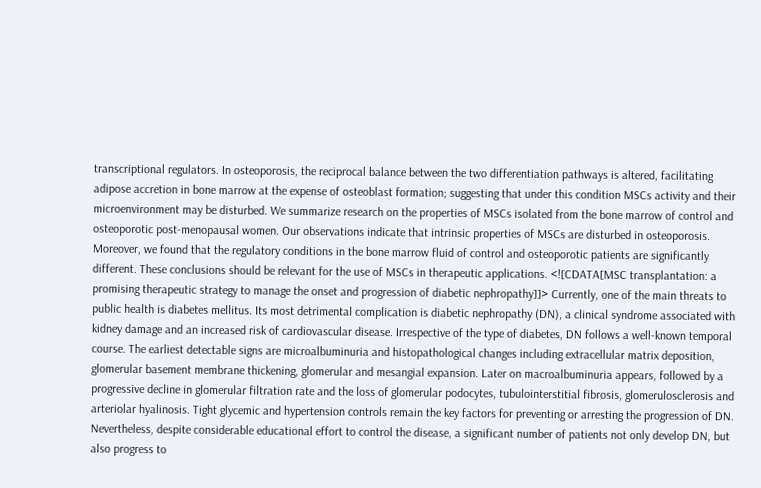transcriptional regulators. In osteoporosis, the reciprocal balance between the two differentiation pathways is altered, facilitating adipose accretion in bone marrow at the expense of osteoblast formation; suggesting that under this condition MSCs activity and their microenvironment may be disturbed. We summarize research on the properties of MSCs isolated from the bone marrow of control and osteoporotic post-menopausal women. Our observations indicate that intrinsic properties of MSCs are disturbed in osteoporosis. Moreover, we found that the regulatory conditions in the bone marrow fluid of control and osteoporotic patients are significantly different. These conclusions should be relevant for the use of MSCs in therapeutic applications. <![CDATA[MSC transplantation: a promising therapeutic strategy to manage the onset and progression of diabetic nephropathy]]> Currently, one of the main threats to public health is diabetes mellitus. Its most detrimental complication is diabetic nephropathy (DN), a clinical syndrome associated with kidney damage and an increased risk of cardiovascular disease. Irrespective of the type of diabetes, DN follows a well-known temporal course. The earliest detectable signs are microalbuminuria and histopathological changes including extracellular matrix deposition, glomerular basement membrane thickening, glomerular and mesangial expansion. Later on macroalbuminuria appears, followed by a progressive decline in glomerular filtration rate and the loss of glomerular podocytes, tubulointerstitial fibrosis, glomerulosclerosis and arteriolar hyalinosis. Tight glycemic and hypertension controls remain the key factors for preventing or arresting the progression of DN. Nevertheless, despite considerable educational effort to control the disease, a significant number of patients not only develop DN, but also progress to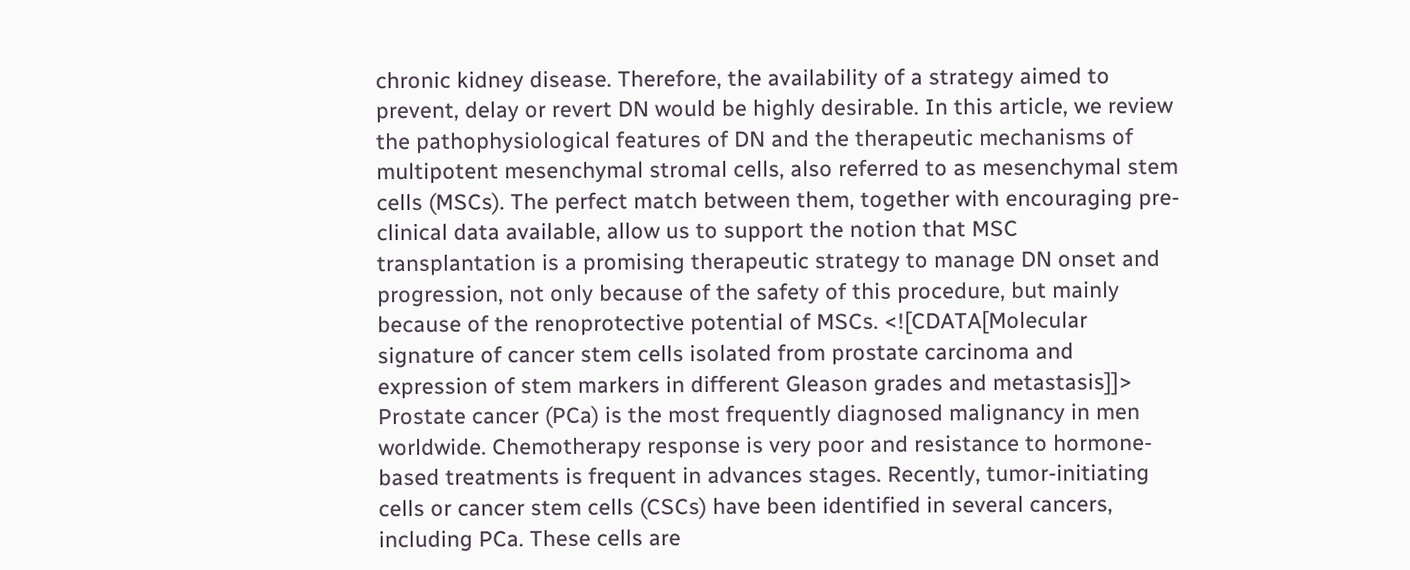chronic kidney disease. Therefore, the availability of a strategy aimed to prevent, delay or revert DN would be highly desirable. In this article, we review the pathophysiological features of DN and the therapeutic mechanisms of multipotent mesenchymal stromal cells, also referred to as mesenchymal stem cells (MSCs). The perfect match between them, together with encouraging pre-clinical data available, allow us to support the notion that MSC transplantation is a promising therapeutic strategy to manage DN onset and progression, not only because of the safety of this procedure, but mainly because of the renoprotective potential of MSCs. <![CDATA[Molecular signature of cancer stem cells isolated from prostate carcinoma and expression of stem markers in different Gleason grades and metastasis]]> Prostate cancer (PCa) is the most frequently diagnosed malignancy in men worldwide. Chemotherapy response is very poor and resistance to hormone-based treatments is frequent in advances stages. Recently, tumor-initiating cells or cancer stem cells (CSCs) have been identified in several cancers, including PCa. These cells are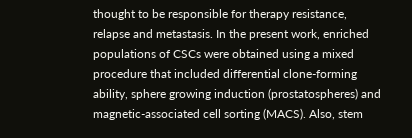thought to be responsible for therapy resistance, relapse and metastasis. In the present work, enriched populations of CSCs were obtained using a mixed procedure that included differential clone-forming ability, sphere growing induction (prostatospheres) and magnetic-associated cell sorting (MACS). Also, stem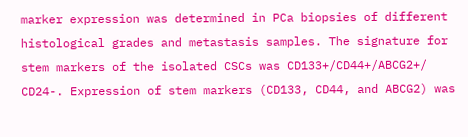marker expression was determined in PCa biopsies of different histological grades and metastasis samples. The signature for stem markers of the isolated CSCs was CD133+/CD44+/ABCG2+/ CD24-. Expression of stem markers (CD133, CD44, and ABCG2) was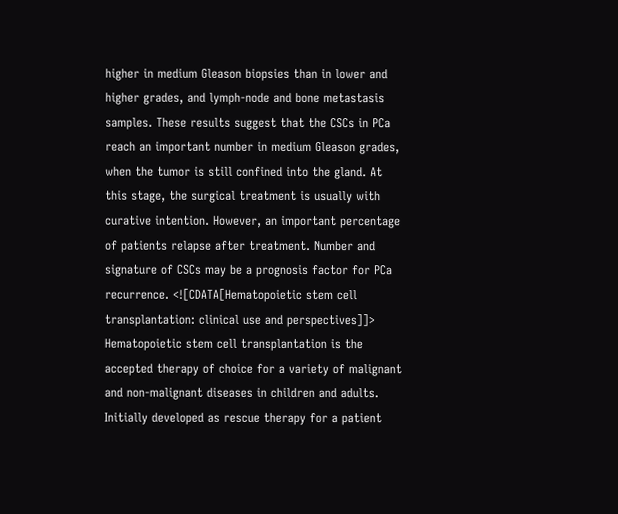higher in medium Gleason biopsies than in lower and higher grades, and lymph-node and bone metastasis samples. These results suggest that the CSCs in PCa reach an important number in medium Gleason grades, when the tumor is still confined into the gland. At this stage, the surgical treatment is usually with curative intention. However, an important percentage of patients relapse after treatment. Number and signature of CSCs may be a prognosis factor for PCa recurrence. <![CDATA[Hematopoietic stem cell transplantation: clinical use and perspectives]]> Hematopoietic stem cell transplantation is the accepted therapy of choice for a variety of malignant and non-malignant diseases in children and adults. Initially developed as rescue therapy for a patient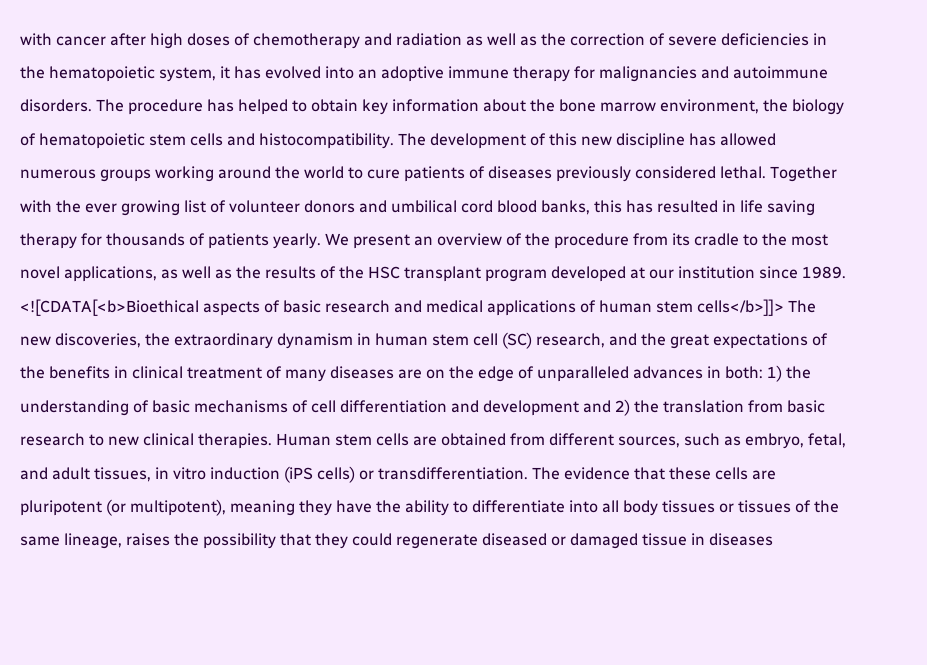with cancer after high doses of chemotherapy and radiation as well as the correction of severe deficiencies in the hematopoietic system, it has evolved into an adoptive immune therapy for malignancies and autoimmune disorders. The procedure has helped to obtain key information about the bone marrow environment, the biology of hematopoietic stem cells and histocompatibility. The development of this new discipline has allowed numerous groups working around the world to cure patients of diseases previously considered lethal. Together with the ever growing list of volunteer donors and umbilical cord blood banks, this has resulted in life saving therapy for thousands of patients yearly. We present an overview of the procedure from its cradle to the most novel applications, as well as the results of the HSC transplant program developed at our institution since 1989. <![CDATA[<b>Bioethical aspects of basic research and medical applications of human stem cells</b>]]> The new discoveries, the extraordinary dynamism in human stem cell (SC) research, and the great expectations of the benefits in clinical treatment of many diseases are on the edge of unparalleled advances in both: 1) the understanding of basic mechanisms of cell differentiation and development and 2) the translation from basic research to new clinical therapies. Human stem cells are obtained from different sources, such as embryo, fetal, and adult tissues, in vitro induction (iPS cells) or transdifferentiation. The evidence that these cells are pluripotent (or multipotent), meaning they have the ability to differentiate into all body tissues or tissues of the same lineage, raises the possibility that they could regenerate diseased or damaged tissue in diseases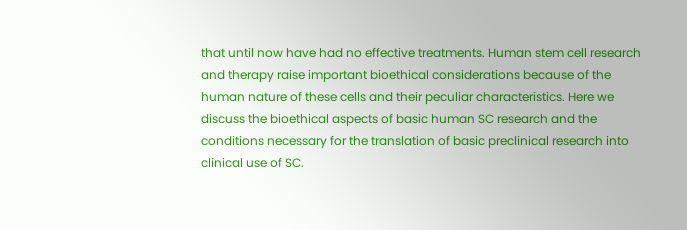that until now have had no effective treatments. Human stem cell research and therapy raise important bioethical considerations because of the human nature of these cells and their peculiar characteristics. Here we discuss the bioethical aspects of basic human SC research and the conditions necessary for the translation of basic preclinical research into clinical use of SC.